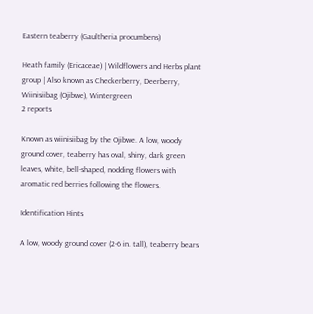Eastern teaberry (Gaultheria procumbens)

Heath family (Ericaceae) | Wildflowers and Herbs plant group | Also known as Checkerberry, Deerberry, Wiinisiibag (Ojibwe), Wintergreen
2 reports

Known as wiinisiibag by the Ojibwe. A low, woody ground cover, teaberry has oval, shiny, dark green leaves, white, bell-shaped, nodding flowers with aromatic red berries following the flowers.

Identification Hints

A low, woody ground cover (2-6 in. tall), teaberry bears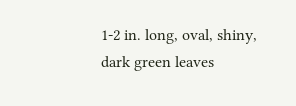1-2 in. long, oval, shiny, dark green leaves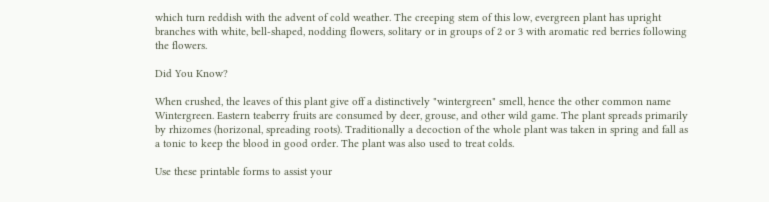which turn reddish with the advent of cold weather. The creeping stem of this low, evergreen plant has upright branches with white, bell-shaped, nodding flowers, solitary or in groups of 2 or 3 with aromatic red berries following the flowers.

Did You Know?

When crushed, the leaves of this plant give off a distinctively "wintergreen" smell, hence the other common name Wintergreen. Eastern teaberry fruits are consumed by deer, grouse, and other wild game. The plant spreads primarily by rhizomes (horizonal, spreading roots). Traditionally a decoction of the whole plant was taken in spring and fall as a tonic to keep the blood in good order. The plant was also used to treat colds.

Use these printable forms to assist your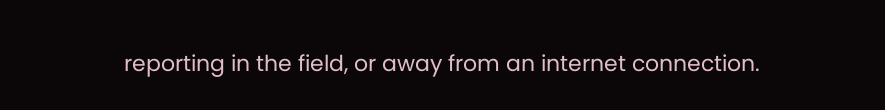reporting in the field, or away from an internet connection.